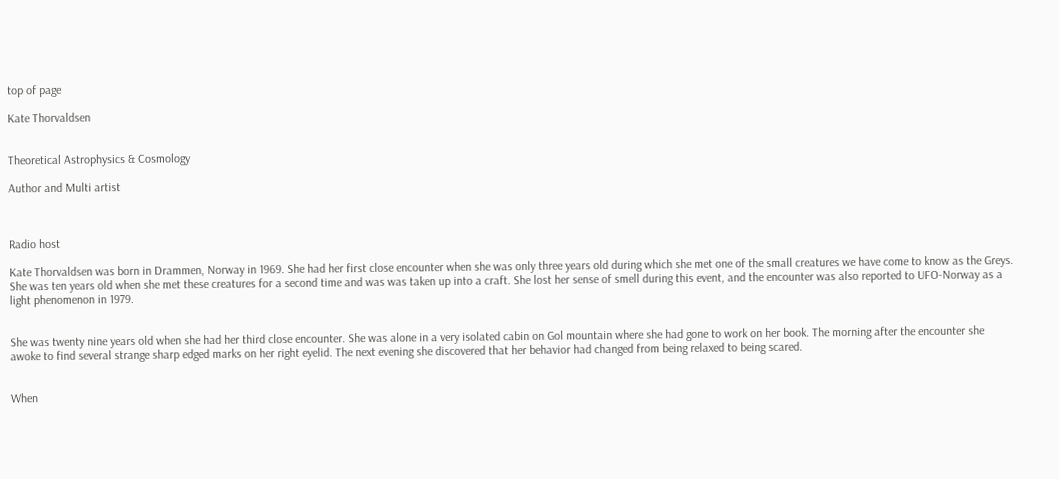top of page

Kate Thorvaldsen


Theoretical Astrophysics & Cosmology

Author and Multi artist



Radio host

Kate Thorvaldsen was born in Drammen, Norway in 1969. She had her first close encounter when she was only three years old during which she met one of the small creatures we have come to know as the Greys. She was ten years old when she met these creatures for a second time and was was taken up into a craft. She lost her sense of smell during this event, and the encounter was also reported to UFO-Norway as a light phenomenon in 1979.


She was twenty nine years old when she had her third close encounter. She was alone in a very isolated cabin on Gol mountain where she had gone to work on her book. The morning after the encounter she awoke to find several strange sharp edged marks on her right eyelid. The next evening she discovered that her behavior had changed from being relaxed to being scared.


When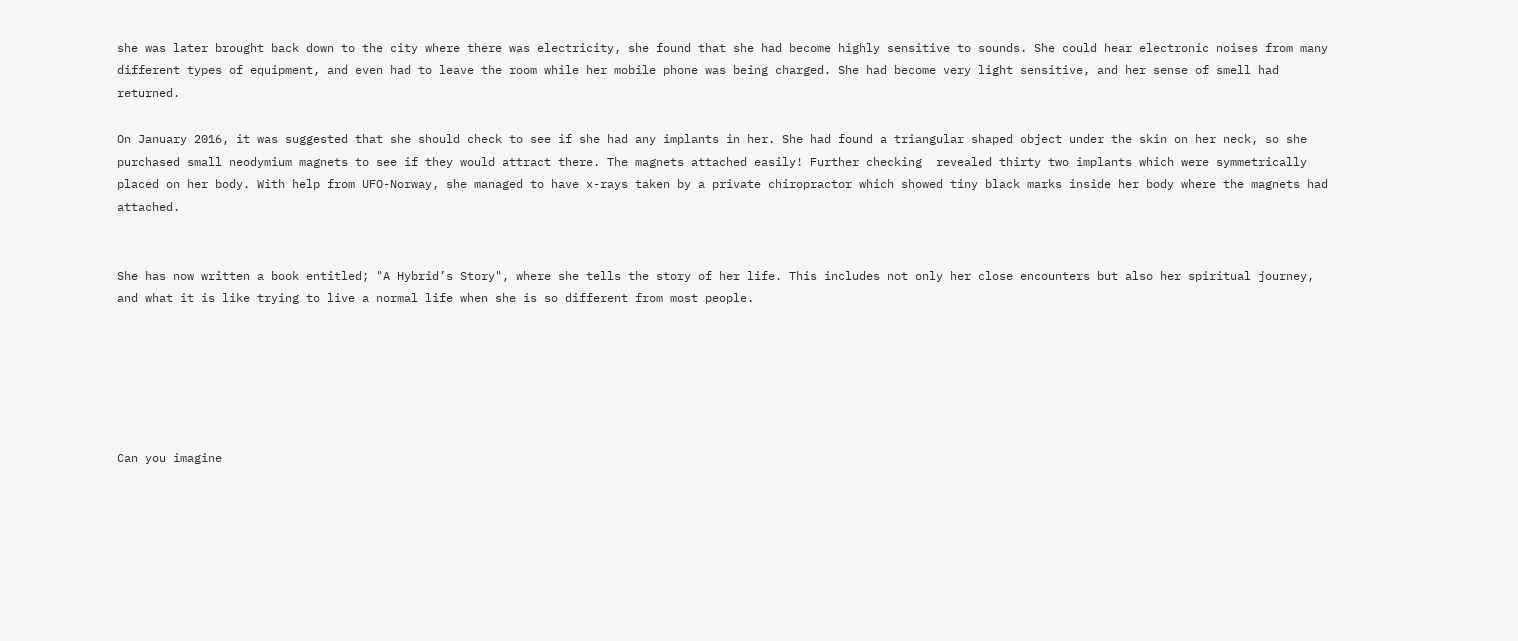she was later brought back down to the city where there was electricity, she found that she had become highly sensitive to sounds. She could hear electronic noises from many different types of equipment, and even had to leave the room while her mobile phone was being charged. She had become very light sensitive, and her sense of smell had returned.

On January 2016, it was suggested that she should check to see if she had any implants in her. She had found a triangular shaped object under the skin on her neck, so she purchased small neodymium magnets to see if they would attract there. The magnets attached easily! Further checking  revealed thirty two implants which were symmetrically placed on her body. With help from UFO-Norway, she managed to have x-rays taken by a private chiropractor which showed tiny black marks inside her body where the magnets had attached.


She has now written a book entitled; "A Hybrid’s Story", where she tells the story of her life. This includes not only her close encounters but also her spiritual journey, and what it is like trying to live a normal life when she is so different from most people.






Can you imagine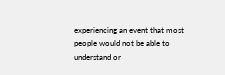experiencing an event that most people would not be able to understand or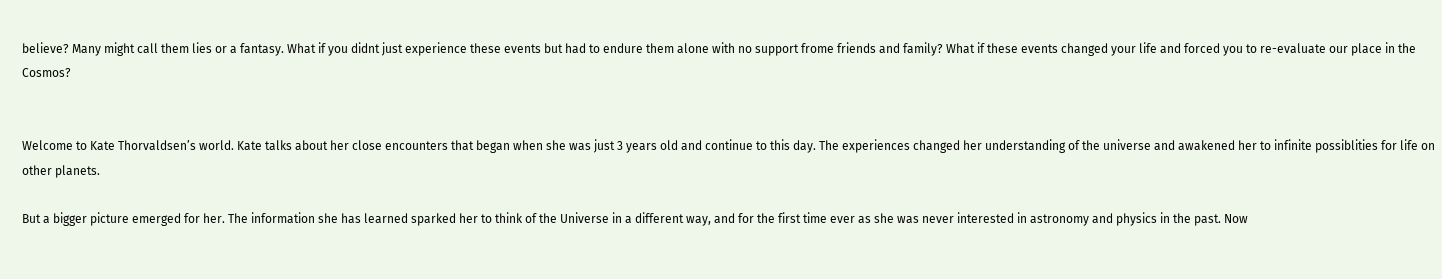believe? Many might call them lies or a fantasy. What if you didnt just experience these events but had to endure them alone with no support frome friends and family? What if these events changed your life and forced you to re-evaluate our place in the Cosmos?


Welcome to Kate Thorvaldsen’s world. Kate talks about her close encounters that began when she was just 3 years old and continue to this day. The experiences changed her understanding of the universe and awakened her to infinite possiblities for life on other planets.

But a bigger picture emerged for her. The information she has learned sparked her to think of the Universe in a different way, and for the first time ever as she was never interested in astronomy and physics in the past. Now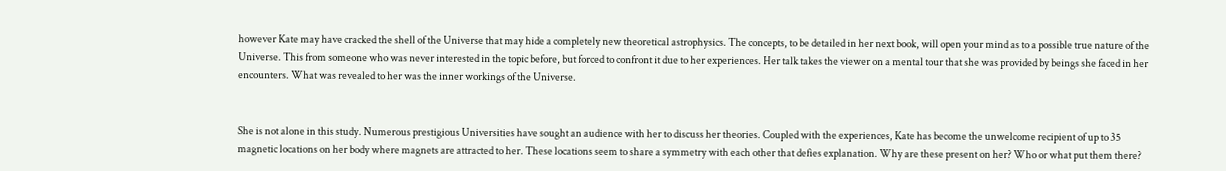however Kate may have cracked the shell of the Universe that may hide a completely new theoretical astrophysics. The concepts, to be detailed in her next book, will open your mind as to a possible true nature of the Universe. This from someone who was never interested in the topic before, but forced to confront it due to her experiences. Her talk takes the viewer on a mental tour that she was provided by beings she faced in her encounters. What was revealed to her was the inner workings of the Universe.


She is not alone in this study. Numerous prestigious Universities have sought an audience with her to discuss her theories. Coupled with the experiences, Kate has become the unwelcome recipient of up to 35 magnetic locations on her body where magnets are attracted to her. These locations seem to share a symmetry with each other that defies explanation. Why are these present on her? Who or what put them there?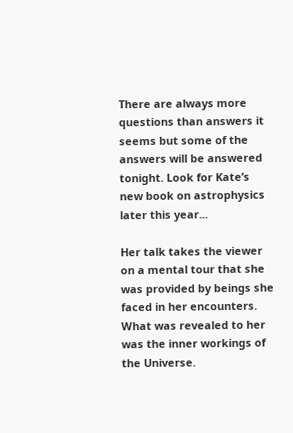There are always more questions than answers it seems but some of the answers will be answered tonight. Look for Kate’s new book on astrophysics later this year...

Her talk takes the viewer on a mental tour that she was provided by beings she faced in her encounters. What was revealed to her was the inner workings of the Universe.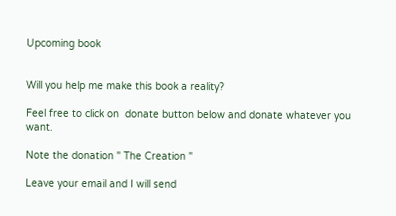Upcoming book


Will you help me make this book a reality?

Feel free to click on  donate button below and donate whatever you want.

Note the donation " The Creation "

Leave your email and I will send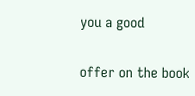you a good

offer on the book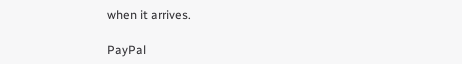when it arrives.

PayPal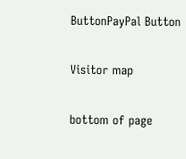ButtonPayPal Button

Visitor map

bottom of page